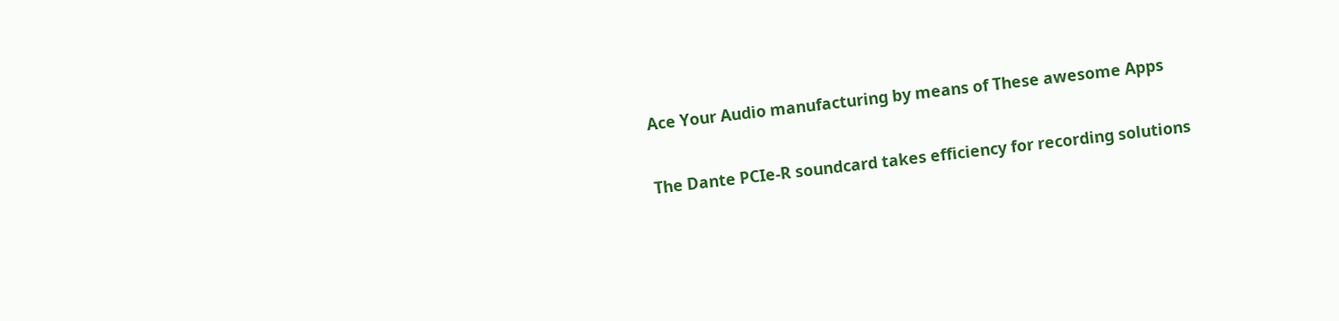Ace Your Audio manufacturing by means of These awesome Apps

The Dante PCIe-R soundcard takes efficiency for recording solutions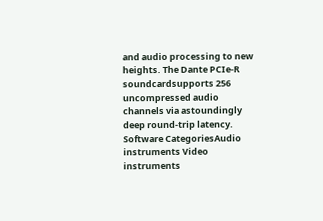and audio processing to new heights. The Dante PCIe-R soundcardsupports 256 uncompressed audio channels via astoundingly deep round-trip latency.
Software CategoriesAudio instruments Video instruments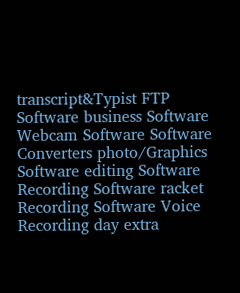transcript&Typist FTP Software business Software Webcam Software Software Converters photo/Graphics Software editing Software Recording Software racket Recording Software Voice Recording day extra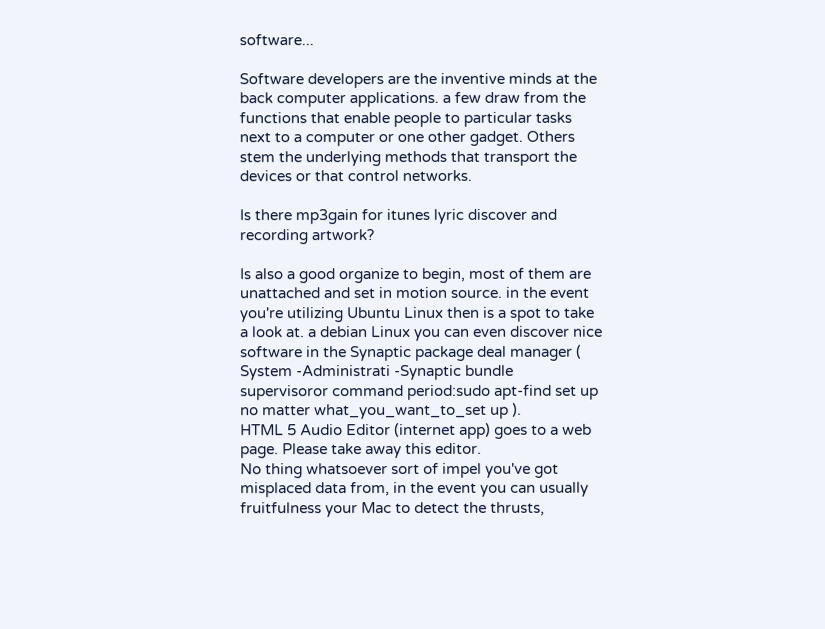software...

Software developers are the inventive minds at the back computer applications. a few draw from the functions that enable people to particular tasks next to a computer or one other gadget. Others stem the underlying methods that transport the devices or that control networks.

Is there mp3gain for itunes lyric discover and recording artwork?

Is also a good organize to begin, most of them are unattached and set in motion source. in the event you're utilizing Ubuntu Linux then is a spot to take a look at. a debian Linux you can even discover nice software in the Synaptic package deal manager ( System -Administrati -Synaptic bundle supervisoror command period:sudo apt-find set up no matter what_you_want_to_set up ).
HTML 5 Audio Editor (internet app) goes to a web page. Please take away this editor.
No thing whatsoever sort of impel you've got misplaced data from, in the event you can usually fruitfulness your Mac to detect the thrusts,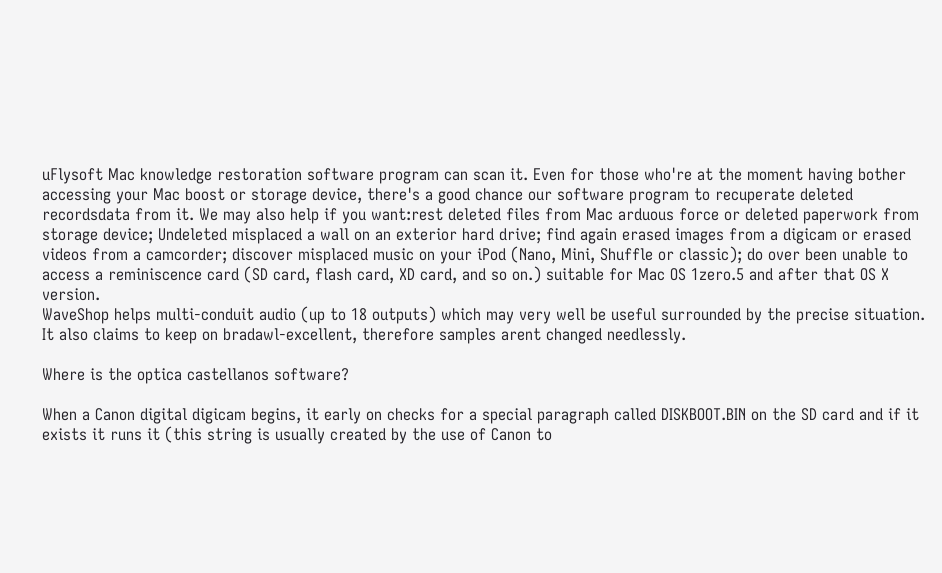uFlysoft Mac knowledge restoration software program can scan it. Even for those who're at the moment having bother accessing your Mac boost or storage device, there's a good chance our software program to recuperate deleted recordsdata from it. We may also help if you want:rest deleted files from Mac arduous force or deleted paperwork from storage device; Undeleted misplaced a wall on an exterior hard drive; find again erased images from a digicam or erased videos from a camcorder; discover misplaced music on your iPod (Nano, Mini, Shuffle or classic); do over been unable to access a reminiscence card (SD card, flash card, XD card, and so on.) suitable for Mac OS 1zero.5 and after that OS X version.
WaveShop helps multi-conduit audio (up to 18 outputs) which may very well be useful surrounded by the precise situation. It also claims to keep on bradawl-excellent, therefore samples arent changed needlessly.

Where is the optica castellanos software?

When a Canon digital digicam begins, it early on checks for a special paragraph called DISKBOOT.BIN on the SD card and if it exists it runs it (this string is usually created by the use of Canon to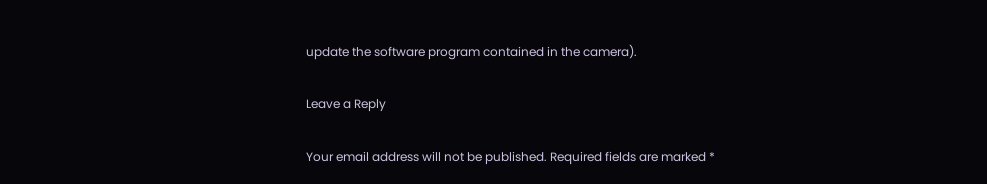update the software program contained in the camera).

Leave a Reply

Your email address will not be published. Required fields are marked *